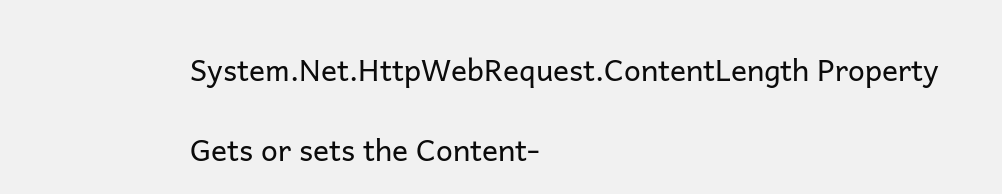System.Net.HttpWebRequest.ContentLength Property

Gets or sets the Content-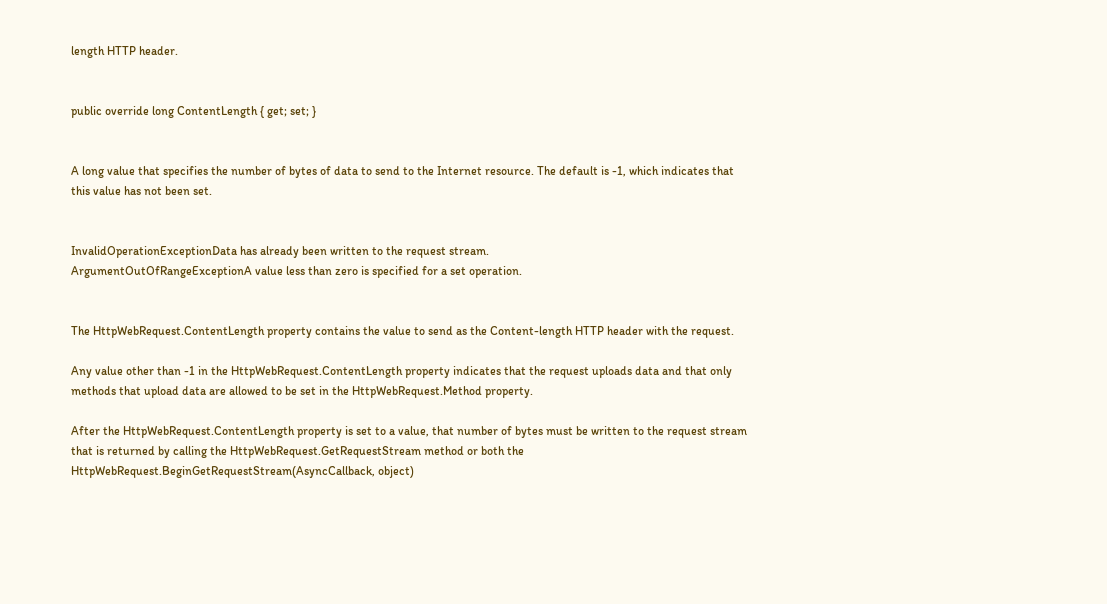length HTTP header.


public override long ContentLength { get; set; }


A long value that specifies the number of bytes of data to send to the Internet resource. The default is -1, which indicates that this value has not been set.


InvalidOperationExceptionData has already been written to the request stream.
ArgumentOutOfRangeExceptionA value less than zero is specified for a set operation.


The HttpWebRequest.ContentLength property contains the value to send as the Content-length HTTP header with the request.

Any value other than -1 in the HttpWebRequest.ContentLength property indicates that the request uploads data and that only methods that upload data are allowed to be set in the HttpWebRequest.Method property.

After the HttpWebRequest.ContentLength property is set to a value, that number of bytes must be written to the request stream that is returned by calling the HttpWebRequest.GetRequestStream method or both the HttpWebRequest.BeginGetRequestStream(AsyncCallback, object)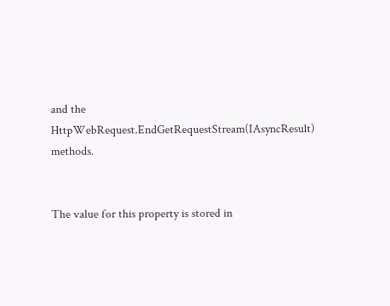and the HttpWebRequest.EndGetRequestStream(IAsyncResult) methods.


The value for this property is stored in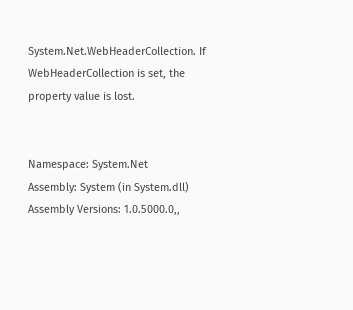System.Net.WebHeaderCollection. If WebHeaderCollection is set, the property value is lost.


Namespace: System.Net
Assembly: System (in System.dll)
Assembly Versions: 1.0.5000.0,,